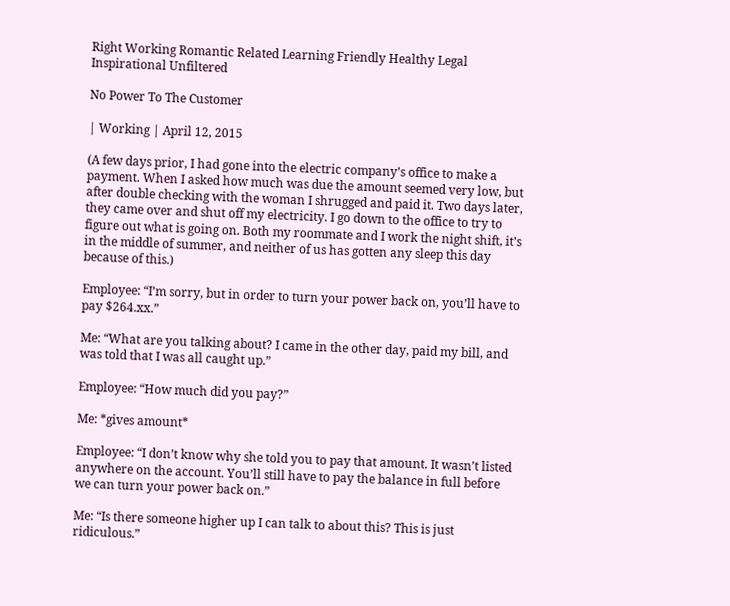Right Working Romantic Related Learning Friendly Healthy Legal Inspirational Unfiltered

No Power To The Customer

| Working | April 12, 2015

(A few days prior, I had gone into the electric company’s office to make a payment. When I asked how much was due the amount seemed very low, but after double checking with the woman I shrugged and paid it. Two days later, they came over and shut off my electricity. I go down to the office to try to figure out what is going on. Both my roommate and I work the night shift, it’s in the middle of summer, and neither of us has gotten any sleep this day because of this.)

Employee: “I’m sorry, but in order to turn your power back on, you’ll have to pay $264.xx.”

Me: “What are you talking about? I came in the other day, paid my bill, and was told that I was all caught up.”

Employee: “How much did you pay?”

Me: *gives amount*

Employee: “I don’t know why she told you to pay that amount. It wasn’t listed anywhere on the account. You’ll still have to pay the balance in full before we can turn your power back on.”

Me: “Is there someone higher up I can talk to about this? This is just ridiculous.”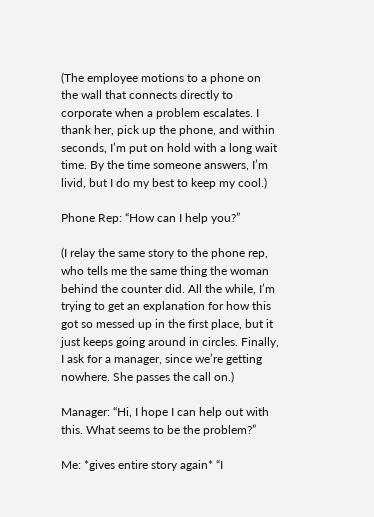(The employee motions to a phone on the wall that connects directly to corporate when a problem escalates. I thank her, pick up the phone, and within seconds, I’m put on hold with a long wait time. By the time someone answers, I’m livid, but I do my best to keep my cool.)

Phone Rep: “How can I help you?”

(I relay the same story to the phone rep, who tells me the same thing the woman behind the counter did. All the while, I’m trying to get an explanation for how this got so messed up in the first place, but it just keeps going around in circles. Finally, I ask for a manager, since we’re getting nowhere. She passes the call on.)

Manager: “Hi, I hope I can help out with this. What seems to be the problem?”

Me: *gives entire story again* “I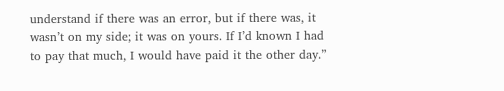understand if there was an error, but if there was, it wasn’t on my side; it was on yours. If I’d known I had to pay that much, I would have paid it the other day.”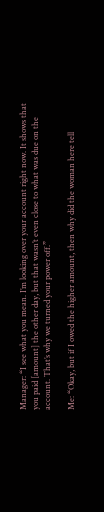Manager: “I see what you mean. I’m looking over your account right now. It shows that you paid [amount] the other day, but that wasn’t even close to what was due on the account. That’s why we turned your power off.”

Me: “Okay, but if I owed the higher amount, then why did the woman here tell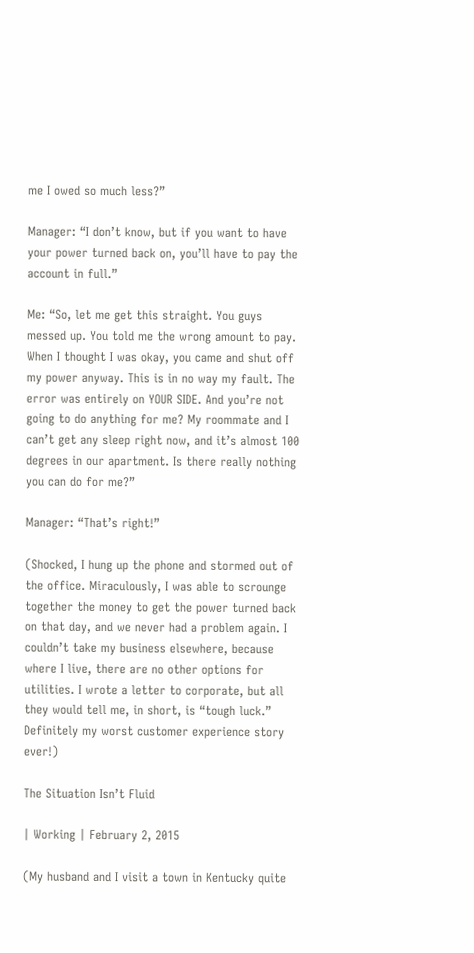me I owed so much less?”

Manager: “I don’t know, but if you want to have your power turned back on, you’ll have to pay the account in full.”

Me: “So, let me get this straight. You guys messed up. You told me the wrong amount to pay. When I thought I was okay, you came and shut off my power anyway. This is in no way my fault. The error was entirely on YOUR SIDE. And you’re not going to do anything for me? My roommate and I can’t get any sleep right now, and it’s almost 100 degrees in our apartment. Is there really nothing you can do for me?”

Manager: “That’s right!”

(Shocked, I hung up the phone and stormed out of the office. Miraculously, I was able to scrounge together the money to get the power turned back on that day, and we never had a problem again. I couldn’t take my business elsewhere, because where I live, there are no other options for utilities. I wrote a letter to corporate, but all they would tell me, in short, is “tough luck.” Definitely my worst customer experience story ever!)

The Situation Isn’t Fluid

| Working | February 2, 2015

(My husband and I visit a town in Kentucky quite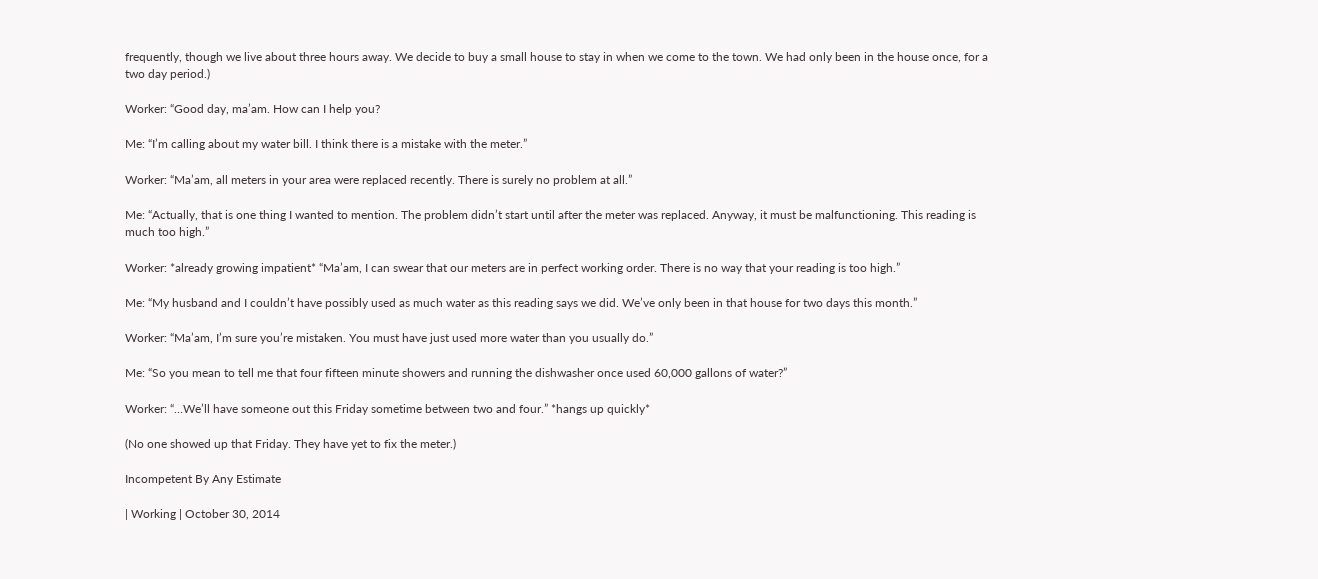frequently, though we live about three hours away. We decide to buy a small house to stay in when we come to the town. We had only been in the house once, for a two day period.)

Worker: “Good day, ma’am. How can I help you?

Me: “I’m calling about my water bill. I think there is a mistake with the meter.”

Worker: “Ma’am, all meters in your area were replaced recently. There is surely no problem at all.”

Me: “Actually, that is one thing I wanted to mention. The problem didn’t start until after the meter was replaced. Anyway, it must be malfunctioning. This reading is much too high.”

Worker: *already growing impatient* “Ma’am, I can swear that our meters are in perfect working order. There is no way that your reading is too high.”

Me: “My husband and I couldn’t have possibly used as much water as this reading says we did. We’ve only been in that house for two days this month.”

Worker: “Ma’am, I’m sure you’re mistaken. You must have just used more water than you usually do.”

Me: “So you mean to tell me that four fifteen minute showers and running the dishwasher once used 60,000 gallons of water?”

Worker: “…We’ll have someone out this Friday sometime between two and four.” *hangs up quickly*

(No one showed up that Friday. They have yet to fix the meter.)

Incompetent By Any Estimate

| Working | October 30, 2014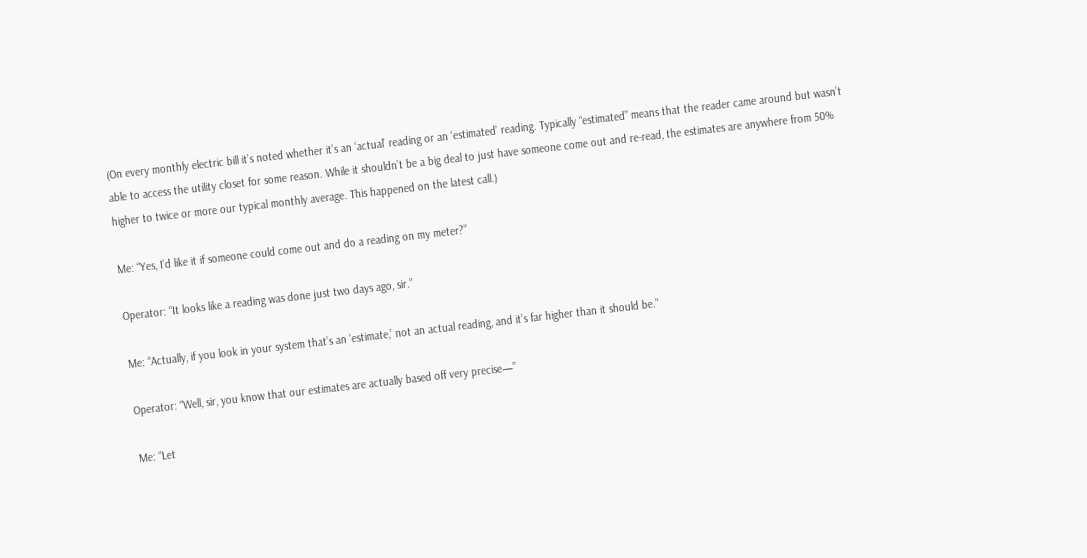(On every monthly electric bill it’s noted whether it’s an ‘actual’ reading or an ‘estimated’ reading. Typically “estimated” means that the reader came around but wasn’t able to access the utility closet for some reason. While it shouldn’t be a big deal to just have someone come out and re-read, the estimates are anywhere from 50% higher to twice or more our typical monthly average. This happened on the latest call.)

Me: “Yes, I’d like it if someone could come out and do a reading on my meter?”

Operator: “It looks like a reading was done just two days ago, sir.”

Me: “Actually, if you look in your system that’s an ‘estimate,’ not an actual reading, and it’s far higher than it should be.”

Operator: “Well, sir, you know that our estimates are actually based off very precise—”

Me: “Let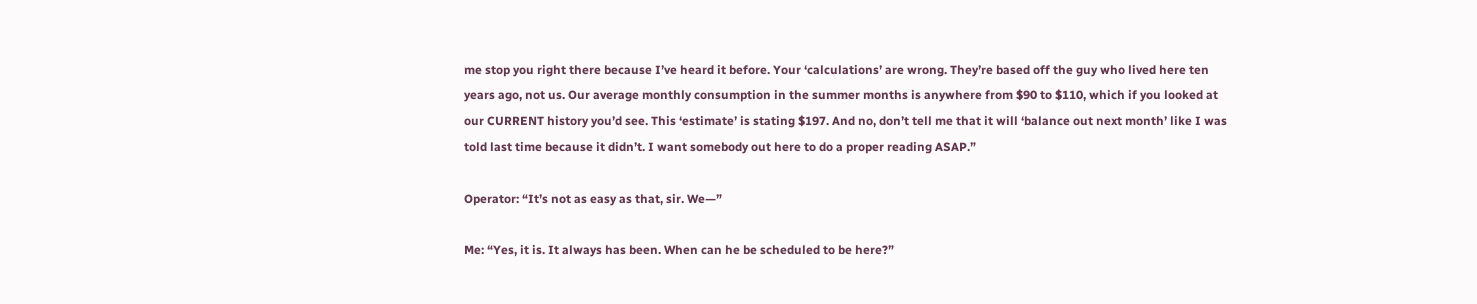me stop you right there because I’ve heard it before. Your ‘calculations’ are wrong. They’re based off the guy who lived here ten years ago, not us. Our average monthly consumption in the summer months is anywhere from $90 to $110, which if you looked at our CURRENT history you’d see. This ‘estimate’ is stating $197. And no, don’t tell me that it will ‘balance out next month’ like I was told last time because it didn’t. I want somebody out here to do a proper reading ASAP.”

Operator: “It’s not as easy as that, sir. We—”

Me: “Yes, it is. It always has been. When can he be scheduled to be here?”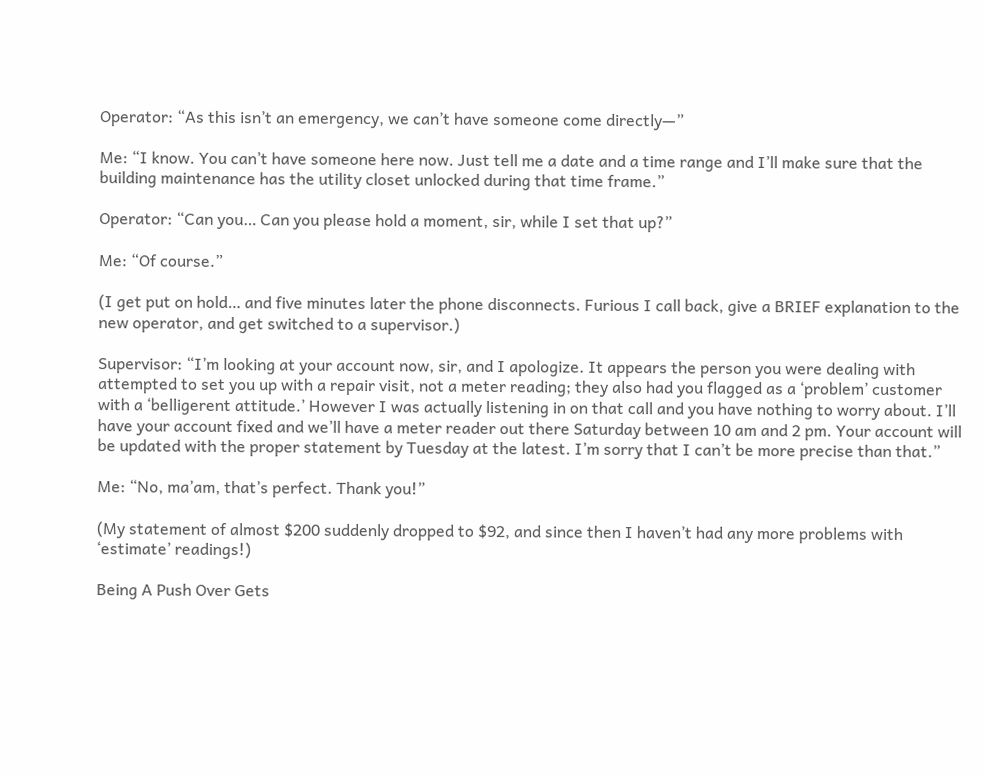Operator: “As this isn’t an emergency, we can’t have someone come directly—”

Me: “I know. You can’t have someone here now. Just tell me a date and a time range and I’ll make sure that the building maintenance has the utility closet unlocked during that time frame.”

Operator: “Can you… Can you please hold a moment, sir, while I set that up?”

Me: “Of course.”

(I get put on hold… and five minutes later the phone disconnects. Furious I call back, give a BRIEF explanation to the new operator, and get switched to a supervisor.)

Supervisor: “I’m looking at your account now, sir, and I apologize. It appears the person you were dealing with attempted to set you up with a repair visit, not a meter reading; they also had you flagged as a ‘problem’ customer with a ‘belligerent attitude.’ However I was actually listening in on that call and you have nothing to worry about. I’ll have your account fixed and we’ll have a meter reader out there Saturday between 10 am and 2 pm. Your account will be updated with the proper statement by Tuesday at the latest. I’m sorry that I can’t be more precise than that.”

Me: “No, ma’am, that’s perfect. Thank you!”

(My statement of almost $200 suddenly dropped to $92, and since then I haven’t had any more problems with ‘estimate’ readings!)

Being A Push Over Gets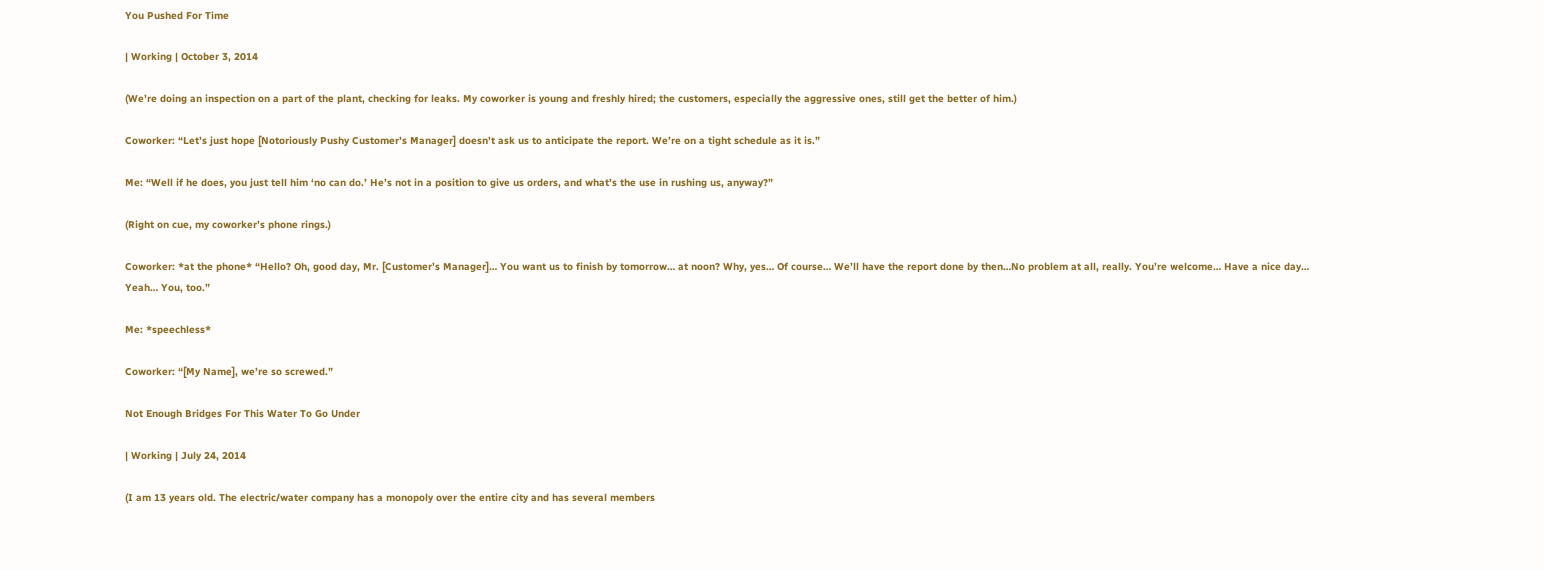You Pushed For Time

| Working | October 3, 2014

(We’re doing an inspection on a part of the plant, checking for leaks. My coworker is young and freshly hired; the customers, especially the aggressive ones, still get the better of him.)

Coworker: “Let’s just hope [Notoriously Pushy Customer’s Manager] doesn’t ask us to anticipate the report. We’re on a tight schedule as it is.”

Me: “Well if he does, you just tell him ‘no can do.’ He’s not in a position to give us orders, and what’s the use in rushing us, anyway?”

(Right on cue, my coworker’s phone rings.)

Coworker: *at the phone* “Hello? Oh, good day, Mr. [Customer’s Manager]… You want us to finish by tomorrow… at noon? Why, yes… Of course… We’ll have the report done by then…No problem at all, really. You’re welcome… Have a nice day… Yeah… You, too.”

Me: *speechless*

Coworker: “[My Name], we’re so screwed.”

Not Enough Bridges For This Water To Go Under

| Working | July 24, 2014

(I am 13 years old. The electric/water company has a monopoly over the entire city and has several members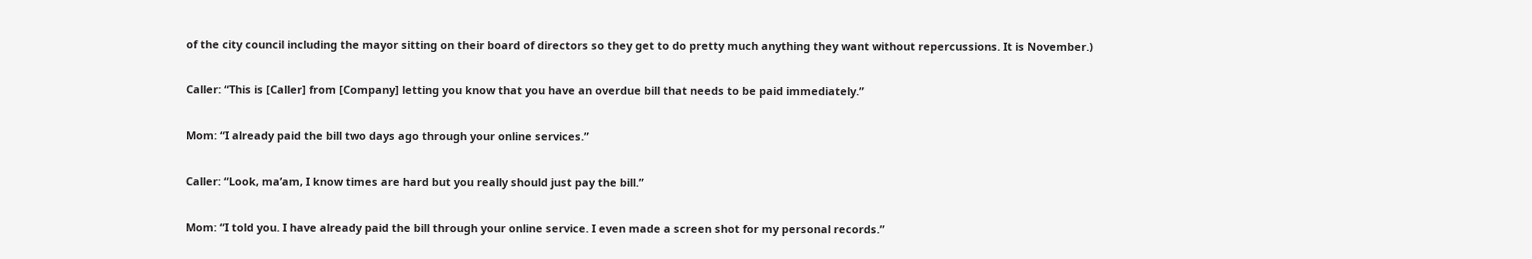of the city council including the mayor sitting on their board of directors so they get to do pretty much anything they want without repercussions. It is November.)

Caller: “This is [Caller] from [Company] letting you know that you have an overdue bill that needs to be paid immediately.”

Mom: “I already paid the bill two days ago through your online services.”

Caller: “Look, ma’am, I know times are hard but you really should just pay the bill.”

Mom: “I told you. I have already paid the bill through your online service. I even made a screen shot for my personal records.”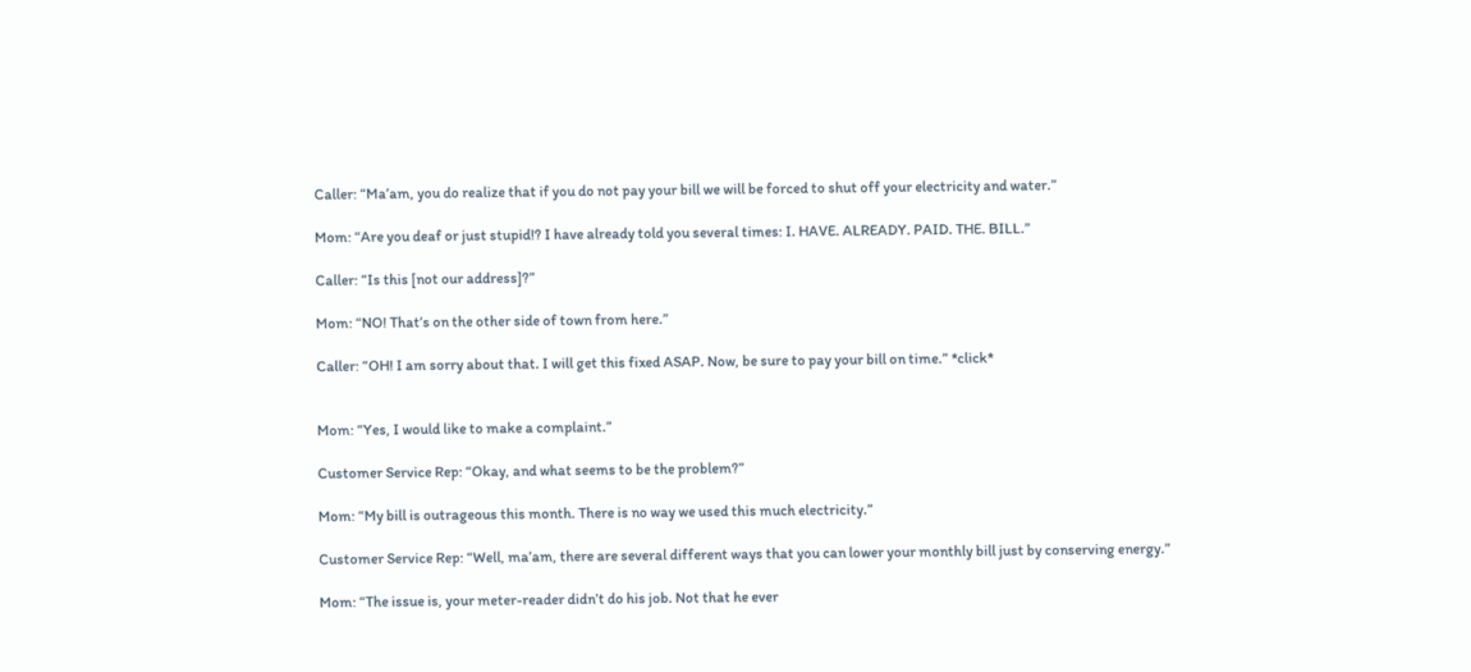Caller: “Ma’am, you do realize that if you do not pay your bill we will be forced to shut off your electricity and water.”

Mom: “Are you deaf or just stupid!? I have already told you several times: I. HAVE. ALREADY. PAID. THE. BILL.”

Caller: “Is this [not our address]?”

Mom: “NO! That’s on the other side of town from here.”

Caller: “OH! I am sorry about that. I will get this fixed ASAP. Now, be sure to pay your bill on time.” *click*


Mom: “Yes, I would like to make a complaint.”

Customer Service Rep: “Okay, and what seems to be the problem?”

Mom: “My bill is outrageous this month. There is no way we used this much electricity.”

Customer Service Rep: “Well, ma’am, there are several different ways that you can lower your monthly bill just by conserving energy.”

Mom: “The issue is, your meter-reader didn’t do his job. Not that he ever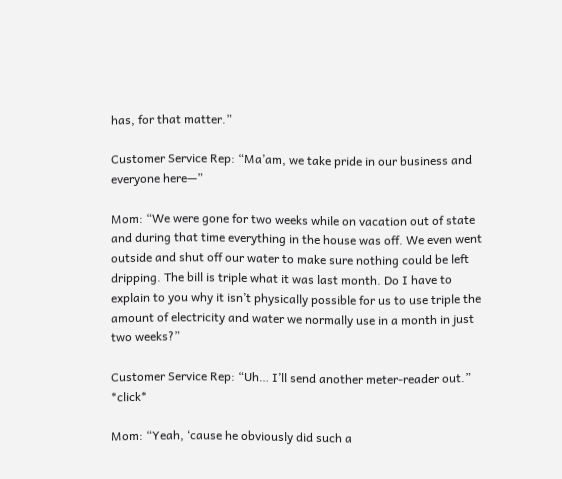has, for that matter.”

Customer Service Rep: “Ma’am, we take pride in our business and everyone here—”

Mom: “We were gone for two weeks while on vacation out of state and during that time everything in the house was off. We even went outside and shut off our water to make sure nothing could be left dripping. The bill is triple what it was last month. Do I have to explain to you why it isn’t physically possible for us to use triple the amount of electricity and water we normally use in a month in just two weeks?”

Customer Service Rep: “Uh… I’ll send another meter-reader out.” *click*

Mom: “Yeah, ‘cause he obviously did such a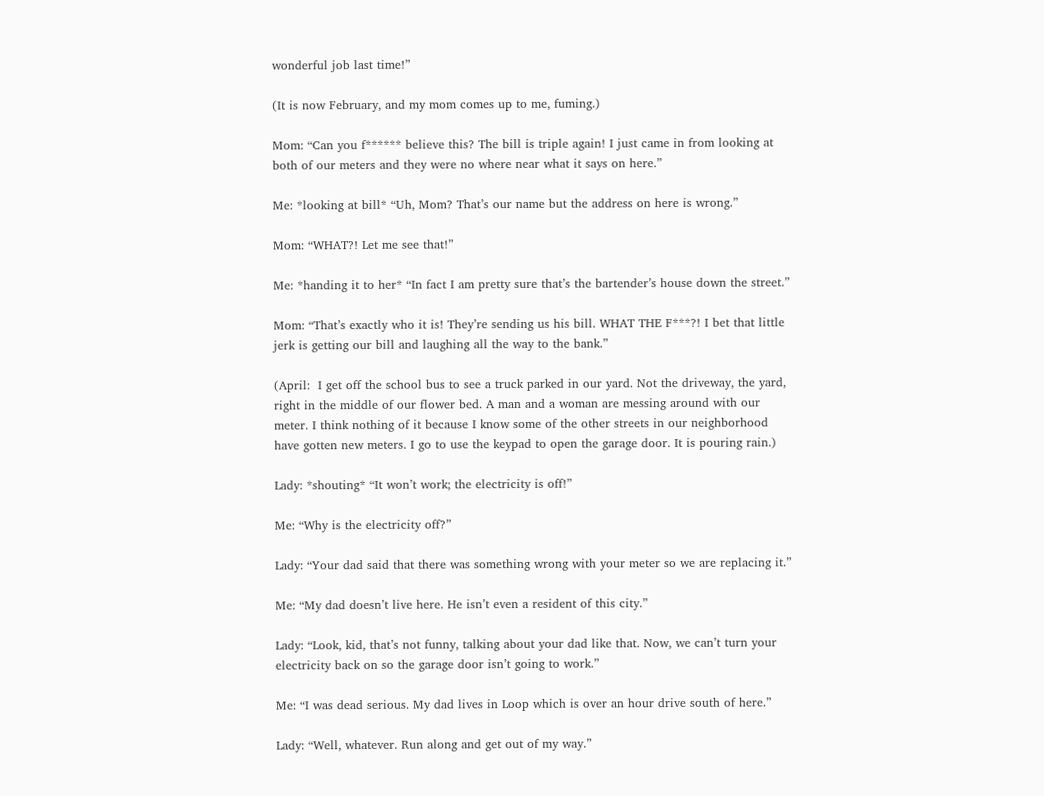wonderful job last time!”

(It is now February, and my mom comes up to me, fuming.)

Mom: “Can you f****** believe this? The bill is triple again! I just came in from looking at both of our meters and they were no where near what it says on here.”

Me: *looking at bill* “Uh, Mom? That’s our name but the address on here is wrong.”

Mom: “WHAT?! Let me see that!”

Me: *handing it to her* “In fact I am pretty sure that’s the bartender’s house down the street.”

Mom: “That’s exactly who it is! They’re sending us his bill. WHAT THE F***?! I bet that little jerk is getting our bill and laughing all the way to the bank.”

(April:  I get off the school bus to see a truck parked in our yard. Not the driveway, the yard, right in the middle of our flower bed. A man and a woman are messing around with our meter. I think nothing of it because I know some of the other streets in our neighborhood have gotten new meters. I go to use the keypad to open the garage door. It is pouring rain.)

Lady: *shouting* “It won’t work; the electricity is off!”

Me: “Why is the electricity off?”

Lady: “Your dad said that there was something wrong with your meter so we are replacing it.”

Me: “My dad doesn’t live here. He isn’t even a resident of this city.”

Lady: “Look, kid, that’s not funny, talking about your dad like that. Now, we can’t turn your electricity back on so the garage door isn’t going to work.”

Me: “I was dead serious. My dad lives in Loop which is over an hour drive south of here.”

Lady: “Well, whatever. Run along and get out of my way.”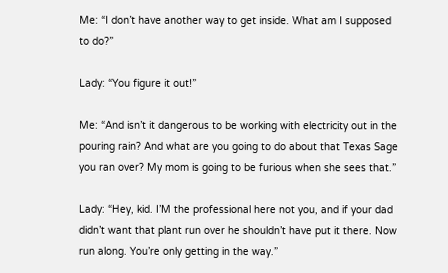Me: “I don’t have another way to get inside. What am I supposed to do?”

Lady: “You figure it out!”

Me: “And isn’t it dangerous to be working with electricity out in the pouring rain? And what are you going to do about that Texas Sage you ran over? My mom is going to be furious when she sees that.”

Lady: “Hey, kid. I’M the professional here not you, and if your dad didn’t want that plant run over he shouldn’t have put it there. Now run along. You’re only getting in the way.”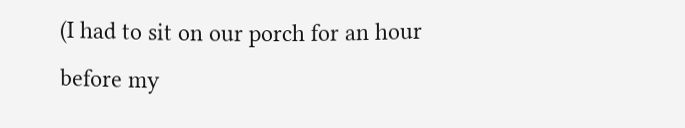(I had to sit on our porch for an hour before my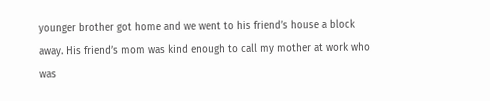younger brother got home and we went to his friend’s house a block away. His friend’s mom was kind enough to call my mother at work who was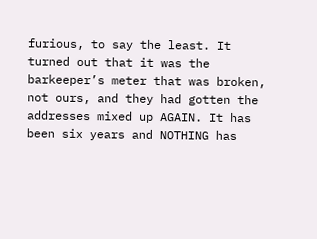furious, to say the least. It turned out that it was the barkeeper’s meter that was broken, not ours, and they had gotten the addresses mixed up AGAIN. It has been six years and NOTHING has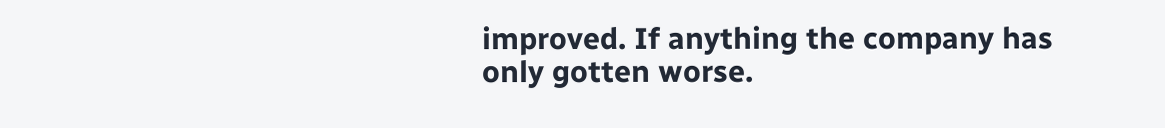improved. If anything the company has only gotten worse.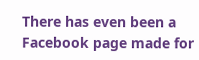There has even been a Facebook page made for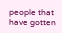people that have gotten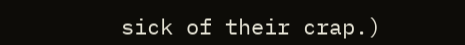sick of their crap.)